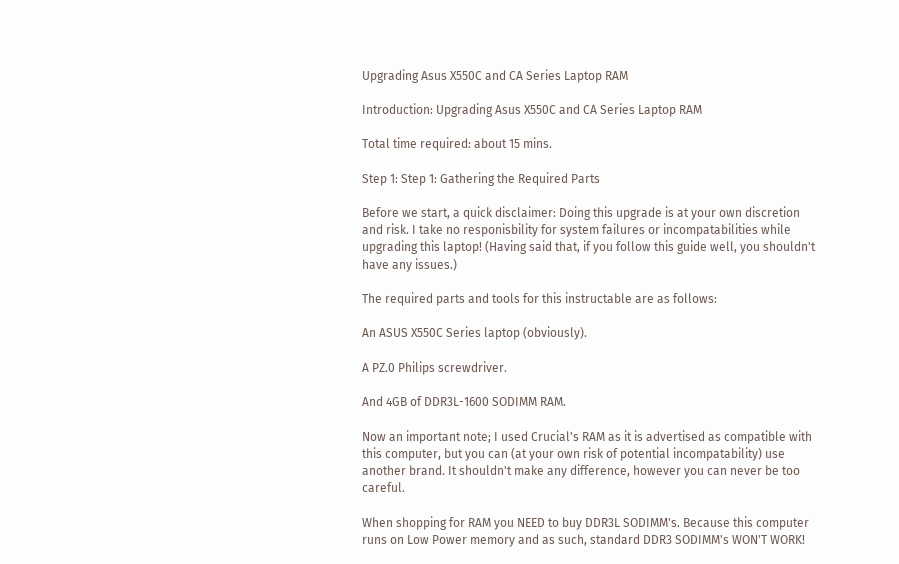Upgrading Asus X550C and CA Series Laptop RAM

Introduction: Upgrading Asus X550C and CA Series Laptop RAM

Total time required: about 15 mins.

Step 1: Step 1: Gathering the Required Parts

Before we start, a quick disclaimer: Doing this upgrade is at your own discretion and risk. I take no responisbility for system failures or incompatabilities while upgrading this laptop! (Having said that, if you follow this guide well, you shouldn't have any issues.)

The required parts and tools for this instructable are as follows:

An ASUS X550C Series laptop (obviously).

A PZ.0 Philips screwdriver.

And 4GB of DDR3L-1600 SODIMM RAM.

Now an important note; I used Crucial's RAM as it is advertised as compatible with this computer, but you can (at your own risk of potential incompatability) use another brand. It shouldn't make any difference, however you can never be too careful.

When shopping for RAM you NEED to buy DDR3L SODIMM's. Because this computer runs on Low Power memory and as such, standard DDR3 SODIMM's WON'T WORK!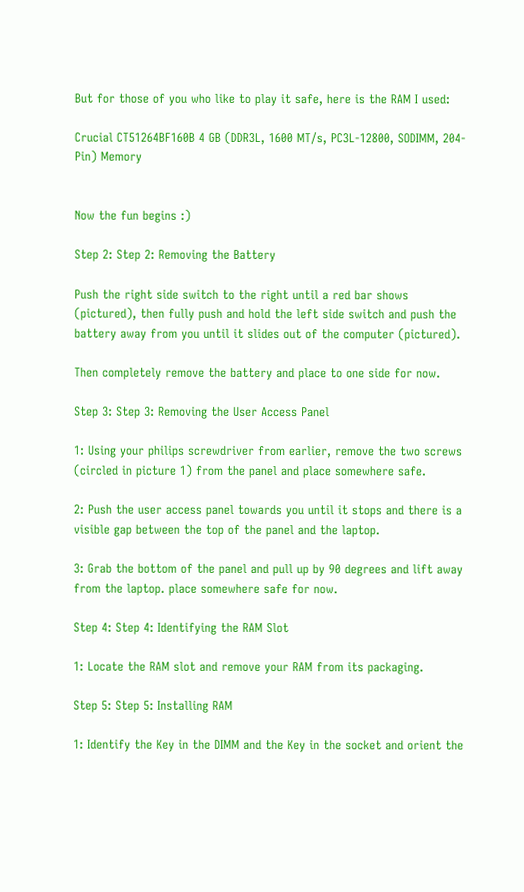But for those of you who like to play it safe, here is the RAM I used:

Crucial CT51264BF160B 4 GB (DDR3L, 1600 MT/s, PC3L-12800, SODIMM, 204-Pin) Memory


Now the fun begins :)

Step 2: Step 2: Removing the Battery

Push the right side switch to the right until a red bar shows (pictured), then fully push and hold the left side switch and push the battery away from you until it slides out of the computer (pictured).

Then completely remove the battery and place to one side for now.

Step 3: Step 3: Removing the User Access Panel

1: Using your philips screwdriver from earlier, remove the two screws (circled in picture 1) from the panel and place somewhere safe.

2: Push the user access panel towards you until it stops and there is a visible gap between the top of the panel and the laptop.

3: Grab the bottom of the panel and pull up by 90 degrees and lift away from the laptop. place somewhere safe for now.

Step 4: Step 4: Identifying the RAM Slot

1: Locate the RAM slot and remove your RAM from its packaging.

Step 5: Step 5: Installing RAM

1: Identify the Key in the DIMM and the Key in the socket and orient the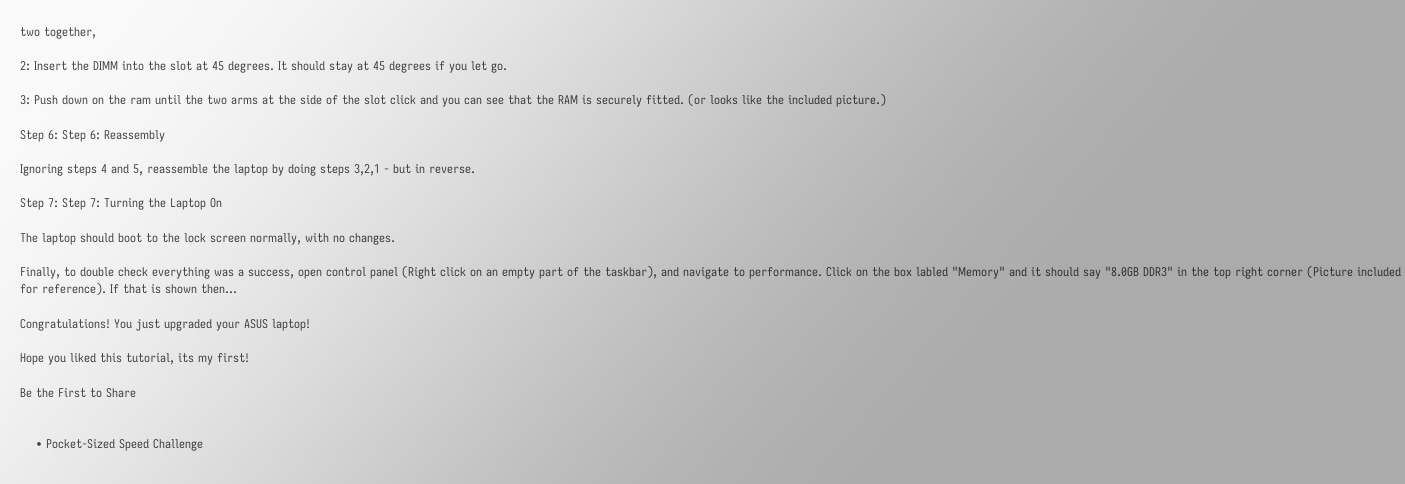two together,

2: Insert the DIMM into the slot at 45 degrees. It should stay at 45 degrees if you let go.

3: Push down on the ram until the two arms at the side of the slot click and you can see that the RAM is securely fitted. (or looks like the included picture.)

Step 6: Step 6: Reassembly

Ignoring steps 4 and 5, reassemble the laptop by doing steps 3,2,1 - but in reverse.

Step 7: Step 7: Turning the Laptop On

The laptop should boot to the lock screen normally, with no changes.

Finally, to double check everything was a success, open control panel (Right click on an empty part of the taskbar), and navigate to performance. Click on the box labled "Memory" and it should say "8.0GB DDR3" in the top right corner (Picture included for reference). If that is shown then...

Congratulations! You just upgraded your ASUS laptop!

Hope you liked this tutorial, its my first!

Be the First to Share


    • Pocket-Sized Speed Challenge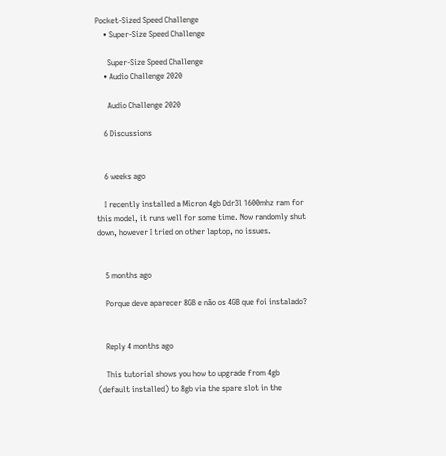Pocket-Sized Speed Challenge
    • Super-Size Speed Challenge

      Super-Size Speed Challenge
    • Audio Challenge 2020

      Audio Challenge 2020

    6 Discussions


    6 weeks ago

    I recently installed a Micron 4gb Ddr3l 1600mhz ram for this model, it runs well for some time. Now randomly shut down, however I tried on other laptop, no issues.


    5 months ago

    Porque deve aparecer 8GB e não os 4GB que foi instalado?


    Reply 4 months ago

    This tutorial shows you how to upgrade from 4gb (default installed) to 8gb via the spare slot in the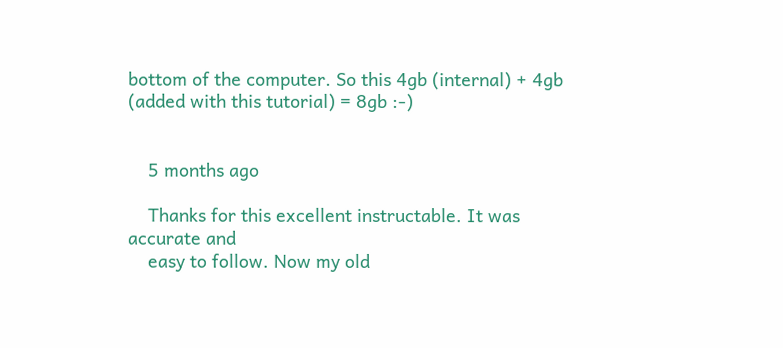bottom of the computer. So this 4gb (internal) + 4gb (added with this tutorial) = 8gb :-)


    5 months ago

    Thanks for this excellent instructable. It was accurate and
    easy to follow. Now my old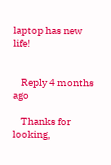laptop has new life!


    Reply 4 months ago

    Thanks for looking,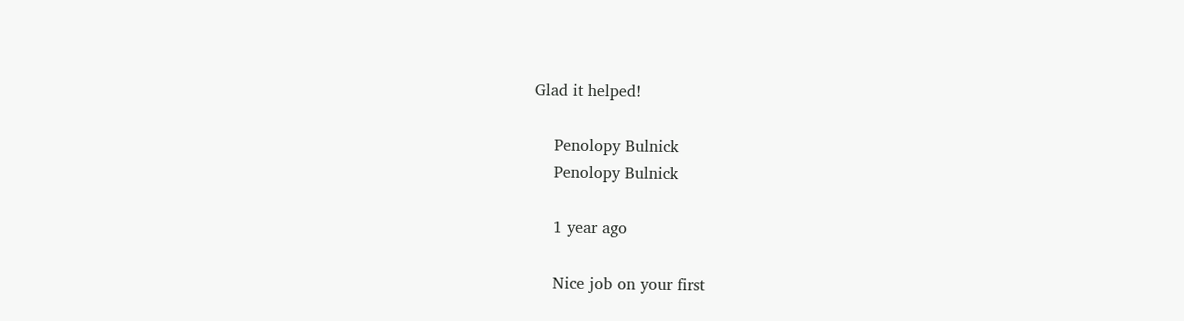Glad it helped!

    Penolopy Bulnick
    Penolopy Bulnick

    1 year ago

    Nice job on your first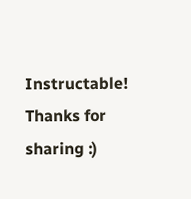Instructable! Thanks for sharing :)